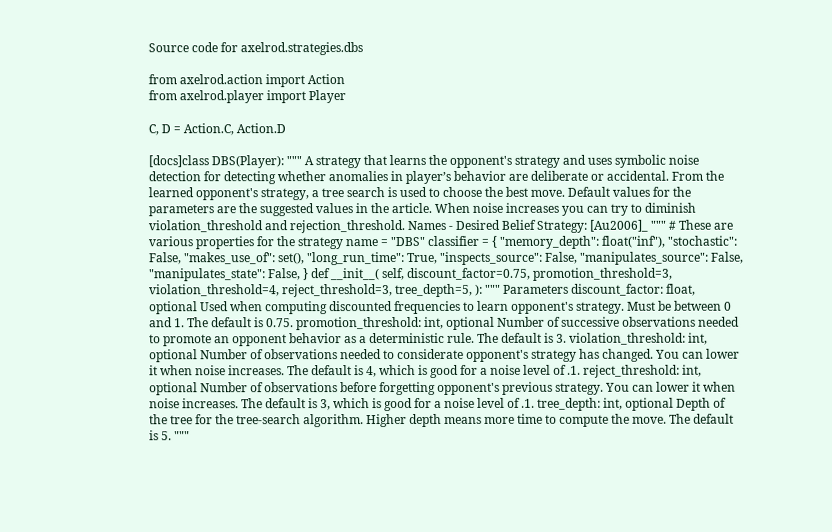Source code for axelrod.strategies.dbs

from axelrod.action import Action
from axelrod.player import Player

C, D = Action.C, Action.D

[docs]class DBS(Player): """ A strategy that learns the opponent's strategy and uses symbolic noise detection for detecting whether anomalies in player’s behavior are deliberate or accidental. From the learned opponent's strategy, a tree search is used to choose the best move. Default values for the parameters are the suggested values in the article. When noise increases you can try to diminish violation_threshold and rejection_threshold. Names - Desired Belief Strategy: [Au2006]_ """ # These are various properties for the strategy name = "DBS" classifier = { "memory_depth": float("inf"), "stochastic": False, "makes_use_of": set(), "long_run_time": True, "inspects_source": False, "manipulates_source": False, "manipulates_state": False, } def __init__( self, discount_factor=0.75, promotion_threshold=3, violation_threshold=4, reject_threshold=3, tree_depth=5, ): """ Parameters discount_factor: float, optional Used when computing discounted frequencies to learn opponent's strategy. Must be between 0 and 1. The default is 0.75. promotion_threshold: int, optional Number of successive observations needed to promote an opponent behavior as a deterministic rule. The default is 3. violation_threshold: int, optional Number of observations needed to considerate opponent's strategy has changed. You can lower it when noise increases. The default is 4, which is good for a noise level of .1. reject_threshold: int, optional Number of observations before forgetting opponent's previous strategy. You can lower it when noise increases. The default is 3, which is good for a noise level of .1. tree_depth: int, optional Depth of the tree for the tree-search algorithm. Higher depth means more time to compute the move. The default is 5. """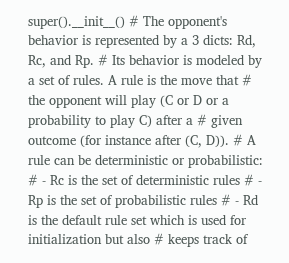super().__init__() # The opponent's behavior is represented by a 3 dicts: Rd, Rc, and Rp. # Its behavior is modeled by a set of rules. A rule is the move that # the opponent will play (C or D or a probability to play C) after a # given outcome (for instance after (C, D)). # A rule can be deterministic or probabilistic: # - Rc is the set of deterministic rules # - Rp is the set of probabilistic rules # - Rd is the default rule set which is used for initialization but also # keeps track of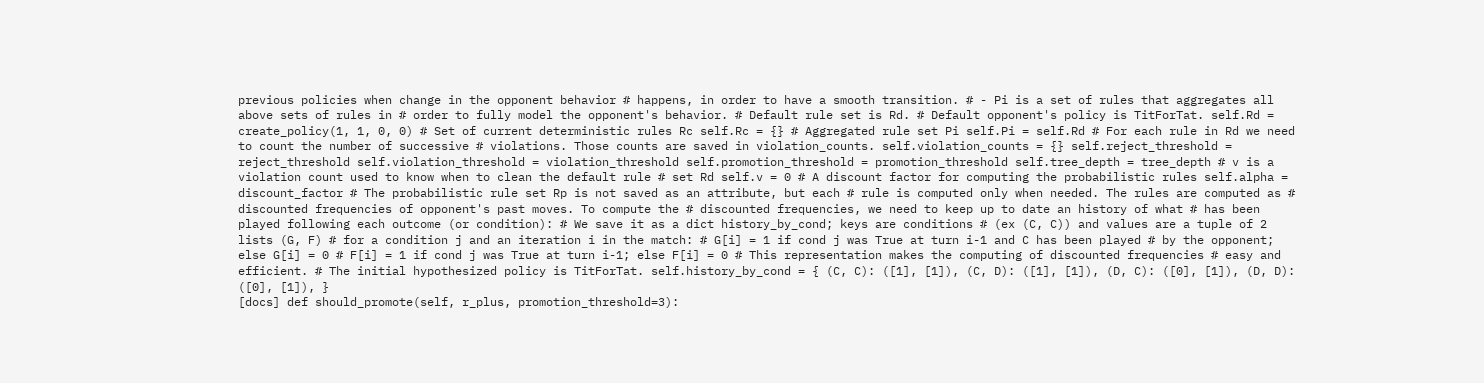previous policies when change in the opponent behavior # happens, in order to have a smooth transition. # - Pi is a set of rules that aggregates all above sets of rules in # order to fully model the opponent's behavior. # Default rule set is Rd. # Default opponent's policy is TitForTat. self.Rd = create_policy(1, 1, 0, 0) # Set of current deterministic rules Rc self.Rc = {} # Aggregated rule set Pi self.Pi = self.Rd # For each rule in Rd we need to count the number of successive # violations. Those counts are saved in violation_counts. self.violation_counts = {} self.reject_threshold = reject_threshold self.violation_threshold = violation_threshold self.promotion_threshold = promotion_threshold self.tree_depth = tree_depth # v is a violation count used to know when to clean the default rule # set Rd self.v = 0 # A discount factor for computing the probabilistic rules self.alpha = discount_factor # The probabilistic rule set Rp is not saved as an attribute, but each # rule is computed only when needed. The rules are computed as # discounted frequencies of opponent's past moves. To compute the # discounted frequencies, we need to keep up to date an history of what # has been played following each outcome (or condition): # We save it as a dict history_by_cond; keys are conditions # (ex (C, C)) and values are a tuple of 2 lists (G, F) # for a condition j and an iteration i in the match: # G[i] = 1 if cond j was True at turn i-1 and C has been played # by the opponent; else G[i] = 0 # F[i] = 1 if cond j was True at turn i-1; else F[i] = 0 # This representation makes the computing of discounted frequencies # easy and efficient. # The initial hypothesized policy is TitForTat. self.history_by_cond = { (C, C): ([1], [1]), (C, D): ([1], [1]), (D, C): ([0], [1]), (D, D): ([0], [1]), }
[docs] def should_promote(self, r_plus, promotion_threshold=3):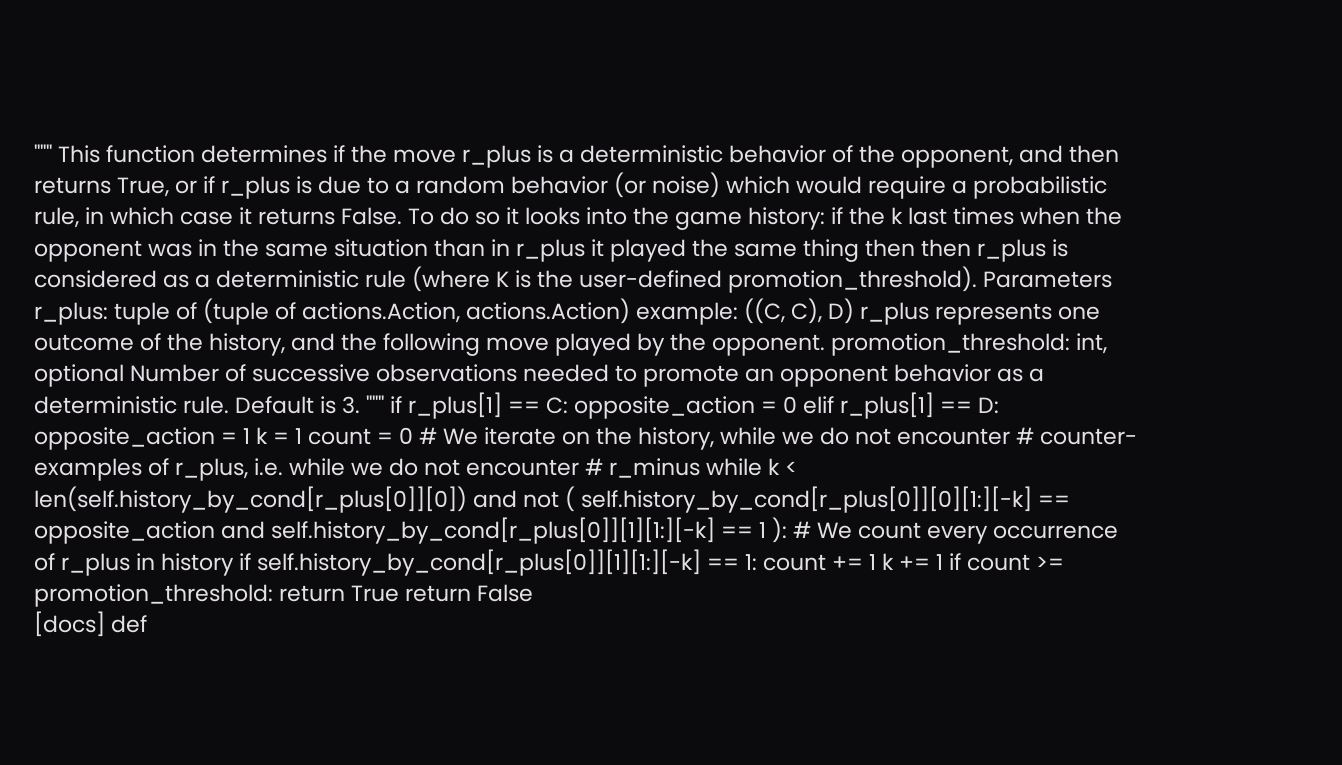""" This function determines if the move r_plus is a deterministic behavior of the opponent, and then returns True, or if r_plus is due to a random behavior (or noise) which would require a probabilistic rule, in which case it returns False. To do so it looks into the game history: if the k last times when the opponent was in the same situation than in r_plus it played the same thing then then r_plus is considered as a deterministic rule (where K is the user-defined promotion_threshold). Parameters r_plus: tuple of (tuple of actions.Action, actions.Action) example: ((C, C), D) r_plus represents one outcome of the history, and the following move played by the opponent. promotion_threshold: int, optional Number of successive observations needed to promote an opponent behavior as a deterministic rule. Default is 3. """ if r_plus[1] == C: opposite_action = 0 elif r_plus[1] == D: opposite_action = 1 k = 1 count = 0 # We iterate on the history, while we do not encounter # counter-examples of r_plus, i.e. while we do not encounter # r_minus while k < len(self.history_by_cond[r_plus[0]][0]) and not ( self.history_by_cond[r_plus[0]][0][1:][-k] == opposite_action and self.history_by_cond[r_plus[0]][1][1:][-k] == 1 ): # We count every occurrence of r_plus in history if self.history_by_cond[r_plus[0]][1][1:][-k] == 1: count += 1 k += 1 if count >= promotion_threshold: return True return False
[docs] def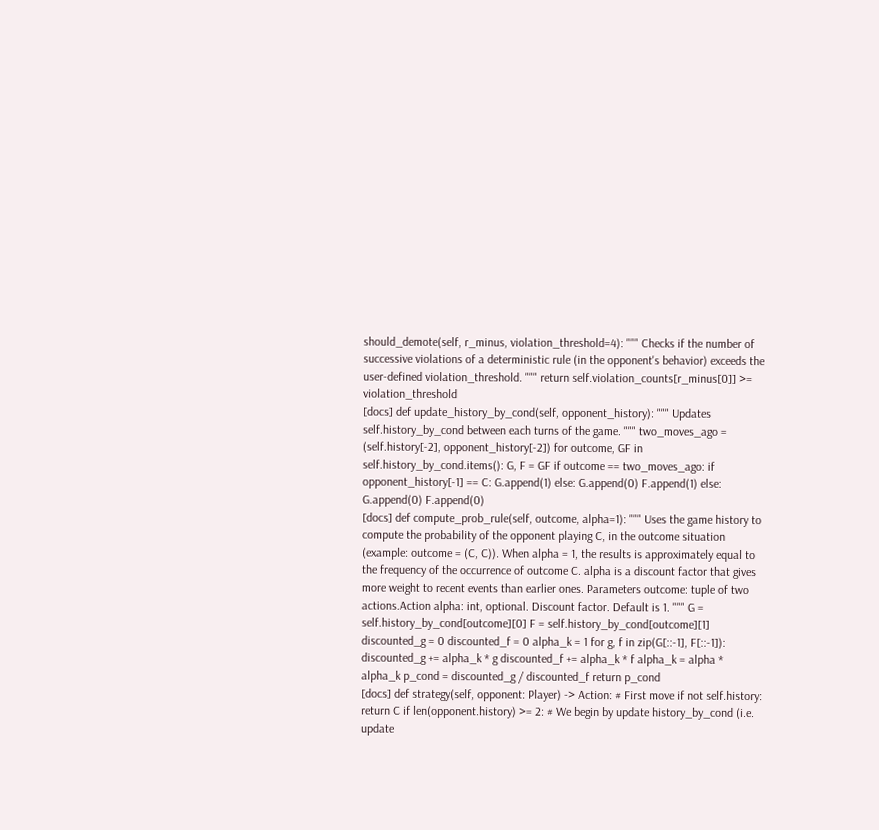should_demote(self, r_minus, violation_threshold=4): """ Checks if the number of successive violations of a deterministic rule (in the opponent's behavior) exceeds the user-defined violation_threshold. """ return self.violation_counts[r_minus[0]] >= violation_threshold
[docs] def update_history_by_cond(self, opponent_history): """ Updates self.history_by_cond between each turns of the game. """ two_moves_ago = (self.history[-2], opponent_history[-2]) for outcome, GF in self.history_by_cond.items(): G, F = GF if outcome == two_moves_ago: if opponent_history[-1] == C: G.append(1) else: G.append(0) F.append(1) else: G.append(0) F.append(0)
[docs] def compute_prob_rule(self, outcome, alpha=1): """ Uses the game history to compute the probability of the opponent playing C, in the outcome situation (example: outcome = (C, C)). When alpha = 1, the results is approximately equal to the frequency of the occurrence of outcome C. alpha is a discount factor that gives more weight to recent events than earlier ones. Parameters outcome: tuple of two actions.Action alpha: int, optional. Discount factor. Default is 1. """ G = self.history_by_cond[outcome][0] F = self.history_by_cond[outcome][1] discounted_g = 0 discounted_f = 0 alpha_k = 1 for g, f in zip(G[::-1], F[::-1]): discounted_g += alpha_k * g discounted_f += alpha_k * f alpha_k = alpha * alpha_k p_cond = discounted_g / discounted_f return p_cond
[docs] def strategy(self, opponent: Player) -> Action: # First move if not self.history: return C if len(opponent.history) >= 2: # We begin by update history_by_cond (i.e. update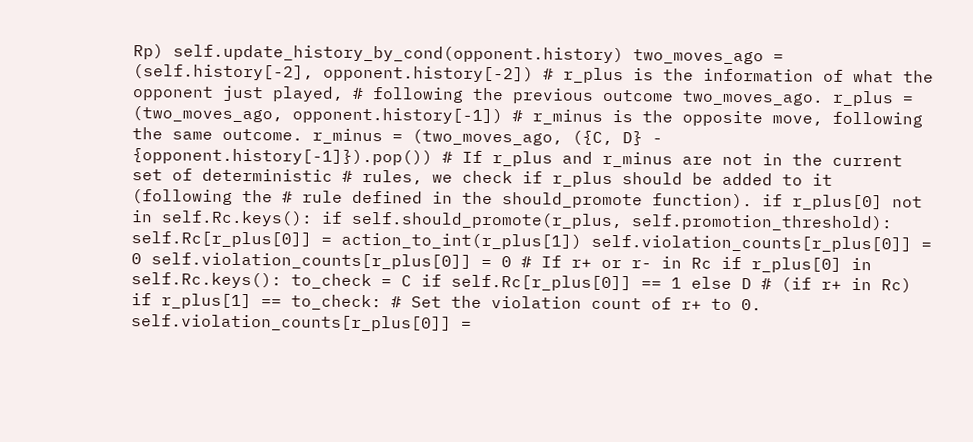Rp) self.update_history_by_cond(opponent.history) two_moves_ago = (self.history[-2], opponent.history[-2]) # r_plus is the information of what the opponent just played, # following the previous outcome two_moves_ago. r_plus = (two_moves_ago, opponent.history[-1]) # r_minus is the opposite move, following the same outcome. r_minus = (two_moves_ago, ({C, D} - {opponent.history[-1]}).pop()) # If r_plus and r_minus are not in the current set of deterministic # rules, we check if r_plus should be added to it (following the # rule defined in the should_promote function). if r_plus[0] not in self.Rc.keys(): if self.should_promote(r_plus, self.promotion_threshold): self.Rc[r_plus[0]] = action_to_int(r_plus[1]) self.violation_counts[r_plus[0]] = 0 self.violation_counts[r_plus[0]] = 0 # If r+ or r- in Rc if r_plus[0] in self.Rc.keys(): to_check = C if self.Rc[r_plus[0]] == 1 else D # (if r+ in Rc) if r_plus[1] == to_check: # Set the violation count of r+ to 0. self.violation_counts[r_plus[0]] =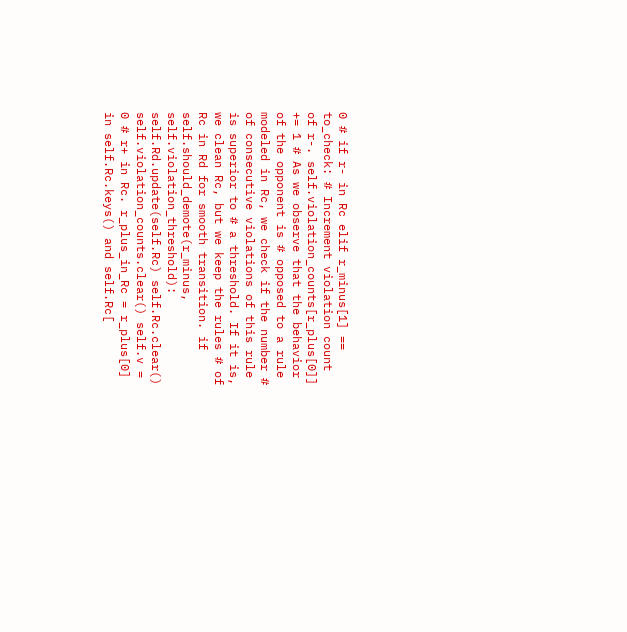0 # if r- in Rc elif r_minus[1] == to_check: # Increment violation count of r-. self.violation_counts[r_plus[0]] += 1 # As we observe that the behavior of the opponent is # opposed to a rule modeled in Rc, we check if the number # of consecutive violations of this rule is superior to # a threshold. If it is, we clean Rc, but we keep the rules # of Rc in Rd for smooth transition. if self.should_demote(r_minus, self.violation_threshold): self.Rd.update(self.Rc) self.Rc.clear() self.violation_counts.clear() self.v = 0 # r+ in Rc. r_plus_in_Rc = r_plus[0] in self.Rc.keys() and self.Rc[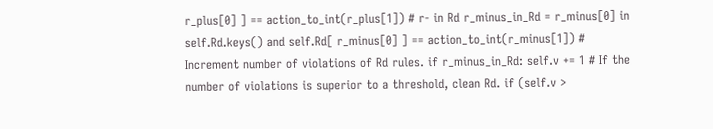r_plus[0] ] == action_to_int(r_plus[1]) # r- in Rd r_minus_in_Rd = r_minus[0] in self.Rd.keys() and self.Rd[ r_minus[0] ] == action_to_int(r_minus[1]) # Increment number of violations of Rd rules. if r_minus_in_Rd: self.v += 1 # If the number of violations is superior to a threshold, clean Rd. if (self.v >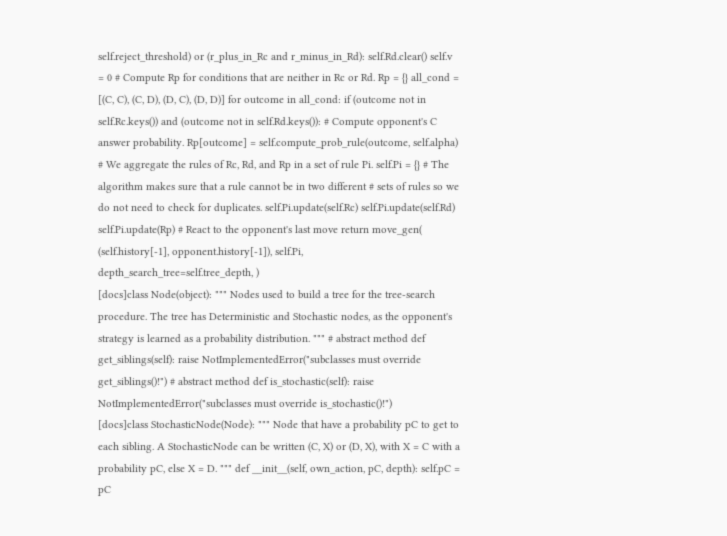self.reject_threshold) or (r_plus_in_Rc and r_minus_in_Rd): self.Rd.clear() self.v = 0 # Compute Rp for conditions that are neither in Rc or Rd. Rp = {} all_cond = [(C, C), (C, D), (D, C), (D, D)] for outcome in all_cond: if (outcome not in self.Rc.keys()) and (outcome not in self.Rd.keys()): # Compute opponent's C answer probability. Rp[outcome] = self.compute_prob_rule(outcome, self.alpha) # We aggregate the rules of Rc, Rd, and Rp in a set of rule Pi. self.Pi = {} # The algorithm makes sure that a rule cannot be in two different # sets of rules so we do not need to check for duplicates. self.Pi.update(self.Rc) self.Pi.update(self.Rd) self.Pi.update(Rp) # React to the opponent's last move return move_gen( (self.history[-1], opponent.history[-1]), self.Pi, depth_search_tree=self.tree_depth, )
[docs]class Node(object): """ Nodes used to build a tree for the tree-search procedure. The tree has Deterministic and Stochastic nodes, as the opponent's strategy is learned as a probability distribution. """ # abstract method def get_siblings(self): raise NotImplementedError("subclasses must override get_siblings()!") # abstract method def is_stochastic(self): raise NotImplementedError("subclasses must override is_stochastic()!")
[docs]class StochasticNode(Node): """ Node that have a probability pC to get to each sibling. A StochasticNode can be written (C, X) or (D, X), with X = C with a probability pC, else X = D. """ def __init__(self, own_action, pC, depth): self.pC = pC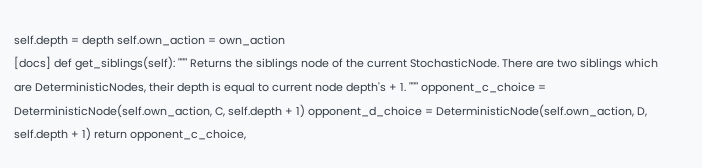self.depth = depth self.own_action = own_action
[docs] def get_siblings(self): """ Returns the siblings node of the current StochasticNode. There are two siblings which are DeterministicNodes, their depth is equal to current node depth's + 1. """ opponent_c_choice = DeterministicNode(self.own_action, C, self.depth + 1) opponent_d_choice = DeterministicNode(self.own_action, D, self.depth + 1) return opponent_c_choice,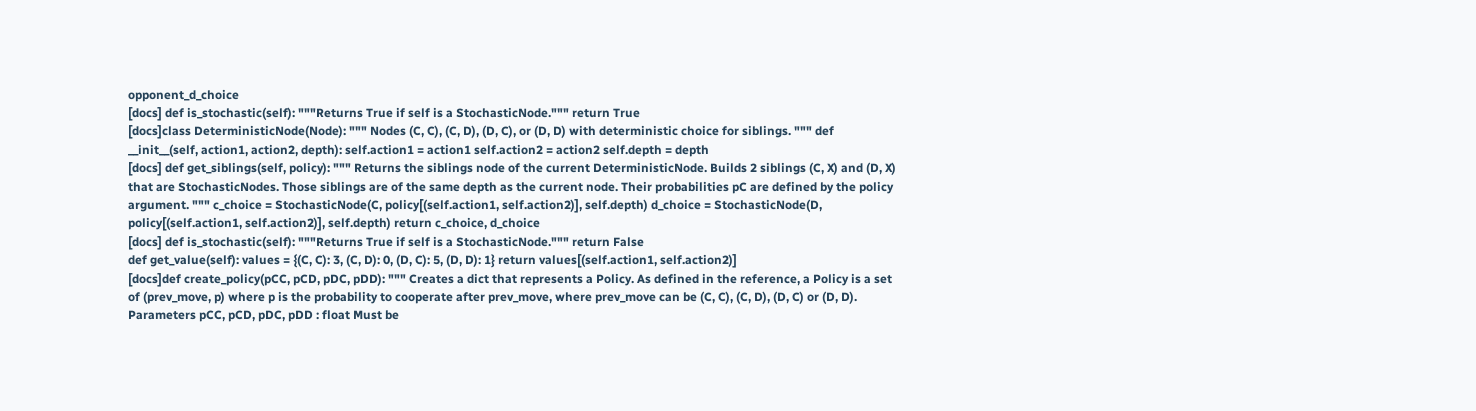opponent_d_choice
[docs] def is_stochastic(self): """Returns True if self is a StochasticNode.""" return True
[docs]class DeterministicNode(Node): """ Nodes (C, C), (C, D), (D, C), or (D, D) with deterministic choice for siblings. """ def __init__(self, action1, action2, depth): self.action1 = action1 self.action2 = action2 self.depth = depth
[docs] def get_siblings(self, policy): """ Returns the siblings node of the current DeterministicNode. Builds 2 siblings (C, X) and (D, X) that are StochasticNodes. Those siblings are of the same depth as the current node. Their probabilities pC are defined by the policy argument. """ c_choice = StochasticNode(C, policy[(self.action1, self.action2)], self.depth) d_choice = StochasticNode(D, policy[(self.action1, self.action2)], self.depth) return c_choice, d_choice
[docs] def is_stochastic(self): """Returns True if self is a StochasticNode.""" return False
def get_value(self): values = {(C, C): 3, (C, D): 0, (D, C): 5, (D, D): 1} return values[(self.action1, self.action2)]
[docs]def create_policy(pCC, pCD, pDC, pDD): """ Creates a dict that represents a Policy. As defined in the reference, a Policy is a set of (prev_move, p) where p is the probability to cooperate after prev_move, where prev_move can be (C, C), (C, D), (D, C) or (D, D). Parameters pCC, pCD, pDC, pDD : float Must be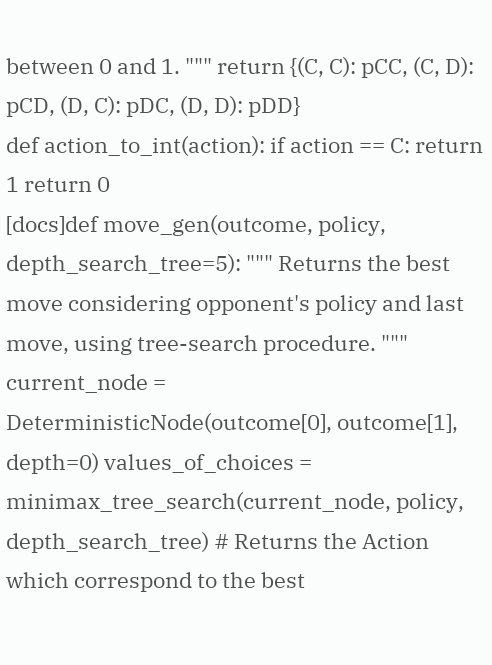between 0 and 1. """ return {(C, C): pCC, (C, D): pCD, (D, C): pDC, (D, D): pDD}
def action_to_int(action): if action == C: return 1 return 0
[docs]def move_gen(outcome, policy, depth_search_tree=5): """ Returns the best move considering opponent's policy and last move, using tree-search procedure. """ current_node = DeterministicNode(outcome[0], outcome[1], depth=0) values_of_choices = minimax_tree_search(current_node, policy, depth_search_tree) # Returns the Action which correspond to the best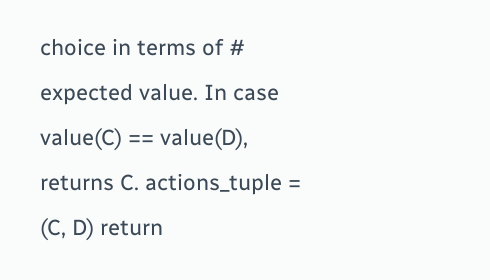choice in terms of # expected value. In case value(C) == value(D), returns C. actions_tuple = (C, D) return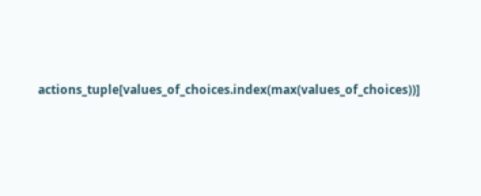actions_tuple[values_of_choices.index(max(values_of_choices))]